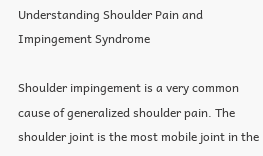Understanding Shoulder Pain and Impingement Syndrome

Shoulder impingement is a very common cause of generalized shoulder pain. The shoulder joint is the most mobile joint in the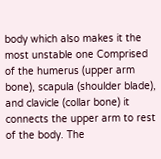body which also makes it the most unstable one Comprised of the humerus (upper arm bone), scapula (shoulder blade), and clavicle (collar bone) it connects the upper arm to rest of the body. The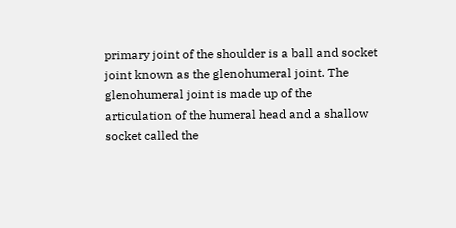primary joint of the shoulder is a ball and socket joint known as the glenohumeral joint. The glenohumeral joint is made up of the articulation of the humeral head and a shallow socket called the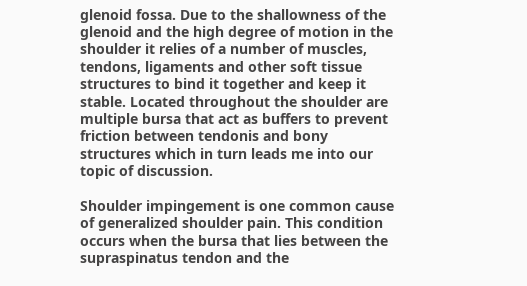glenoid fossa. Due to the shallowness of the glenoid and the high degree of motion in the shoulder it relies of a number of muscles, tendons, ligaments and other soft tissue structures to bind it together and keep it stable. Located throughout the shoulder are multiple bursa that act as buffers to prevent friction between tendonis and bony structures which in turn leads me into our topic of discussion.

Shoulder impingement is one common cause of generalized shoulder pain. This condition occurs when the bursa that lies between the supraspinatus tendon and the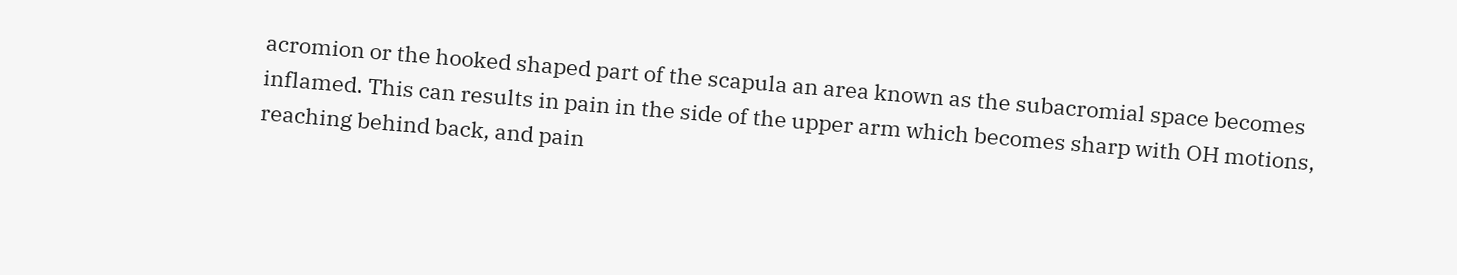acromion or the hooked shaped part of the scapula an area known as the subacromial space becomes inflamed. This can results in pain in the side of the upper arm which becomes sharp with OH motions, reaching behind back, and pain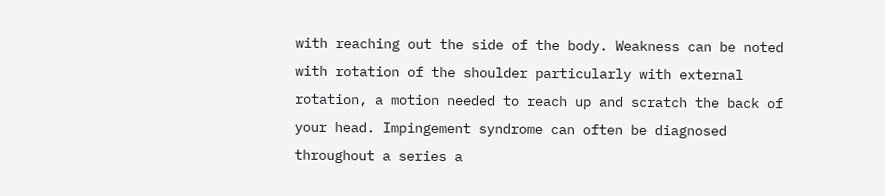with reaching out the side of the body. Weakness can be noted with rotation of the shoulder particularly with external rotation, a motion needed to reach up and scratch the back of your head. Impingement syndrome can often be diagnosed throughout a series a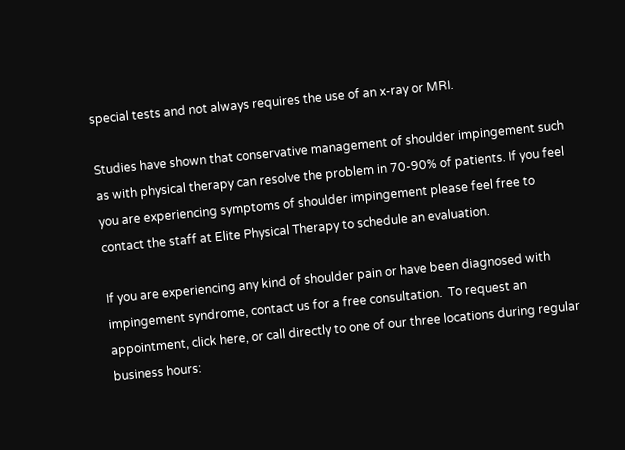special tests and not always requires the use of an x-ray or MRI.

Studies have shown that conservative management of shoulder impingement such as with physical therapy can resolve the problem in 70-90% of patients. If you feel you are experiencing symptoms of shoulder impingement please feel free to contact the staff at Elite Physical Therapy to schedule an evaluation.

If you are experiencing any kind of shoulder pain or have been diagnosed with impingement syndrome, contact us for a free consultation.  To request an appointment, click here, or call directly to one of our three locations during regular business hours: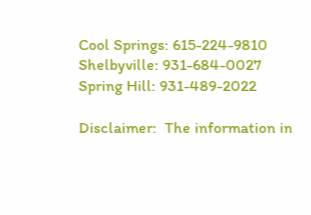Cool Springs: 615-224-9810
Shelbyville: 931-684-0027
Spring Hill: 931-489-2022

Disclaimer:  The information in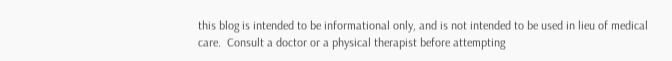this blog is intended to be informational only, and is not intended to be used in lieu of medical care.  Consult a doctor or a physical therapist before attempting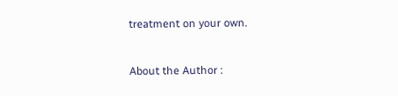treatment on your own.

About the Author :